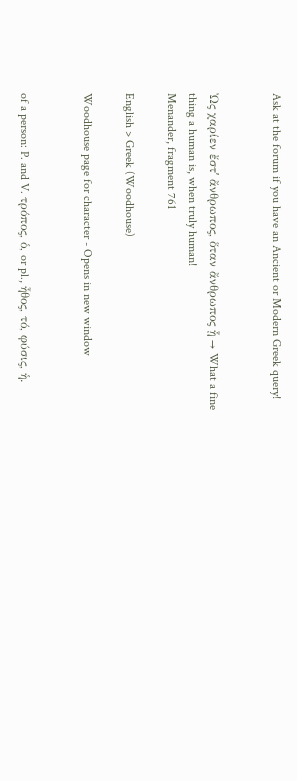Ask at the forum if you have an Ancient or Modern Greek query!


Ὠς χαρίεν ἔστʹ ἄνθρωπος, ὅταν ἄνθρωπος ᾗ → What a fine thing a human is, when truly human!
Menander, fragment 761

English > Greek (Woodhouse)

Woodhouse page for character - Opens in new window


of a person: P. and V. τρόπος, ὁ, or pl., ἦθος, τό, φύσις, ἡ.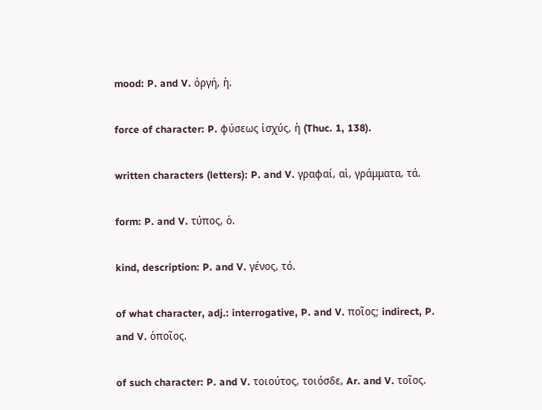mood: P. and V. ὀργή, ἡ.

force of character: P. φύσεως ἰσχύς, ἡ (Thuc. 1, 138).

written characters (letters): P. and V. γραφαί, αἱ, γράμματα, τά.

form: P. and V. τύπος, ὁ.

kind, description: P. and V. γένος, τό.

of what character, adj.: interrogative, P. and V. ποῖος; indirect, P. and V. ὁποῖος.

of such character: P. and V. τοιούτος, τοιόσδε, Ar. and V. τοῖος.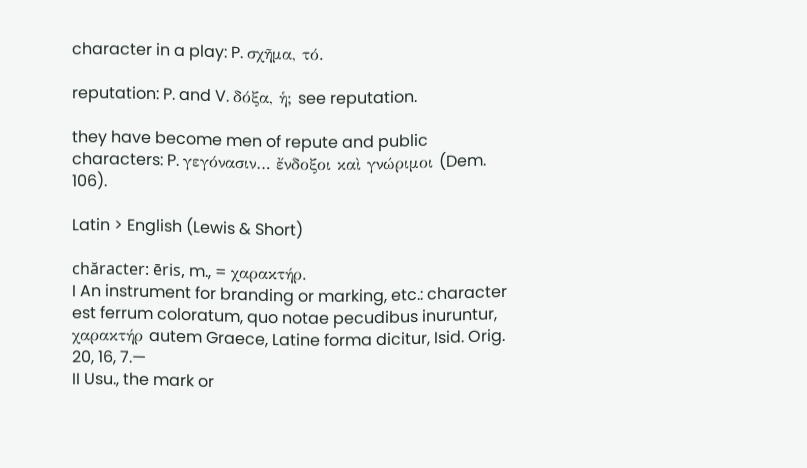character in a play: P. σχῆμα, τό.

reputation: P. and V. δόξα, ἡ; see reputation.

they have become men of repute and public characters: P. γεγόνασιν… ἔνδοξοι καὶ γνώριμοι (Dem. 106).

Latin > English (Lewis & Short)

chăracter: ēris, m., = χαρακτήρ.
I An instrument for branding or marking, etc.: character est ferrum coloratum, quo notae pecudibus inuruntur, χαρακτήρ autem Graece, Latine forma dicitur, Isid. Orig. 20, 16, 7.—
II Usu., the mark or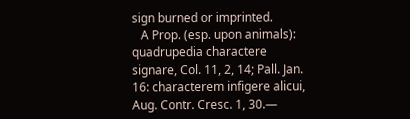sign burned or imprinted.
   A Prop. (esp. upon animals): quadrupedia charactere signare, Col. 11, 2, 14; Pall. Jan. 16: characterem infigere alicui, Aug. Contr. Cresc. 1, 30.—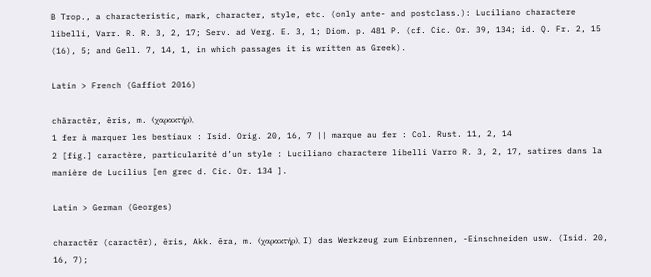B Trop., a characteristic, mark, character, style, etc. (only ante- and postclass.): Luciliano charactere libelli, Varr. R. R. 3, 2, 17; Serv. ad Verg. E. 3, 1; Diom. p. 481 P. (cf. Cic. Or. 39, 134; id. Q. Fr. 2, 15 (16), 5; and Gell. 7, 14, 1, in which passages it is written as Greek).

Latin > French (Gaffiot 2016)

chăractēr, ēris, m. (χαρακτήρ),
1 fer à marquer les bestiaux : Isid. Orig. 20, 16, 7 || marque au fer : Col. Rust. 11, 2, 14
2 [fig.] caractère, particularité d’un style : Luciliano charactere libelli Varro R. 3, 2, 17, satires dans la manière de Lucilius [en grec d. Cic. Or. 134 ].

Latin > German (Georges)

charactēr (caractēr), ēris, Akk. ēra, m. (χαρακτήρ), I) das Werkzeug zum Einbrennen, -Einschneiden usw. (Isid. 20, 16, 7);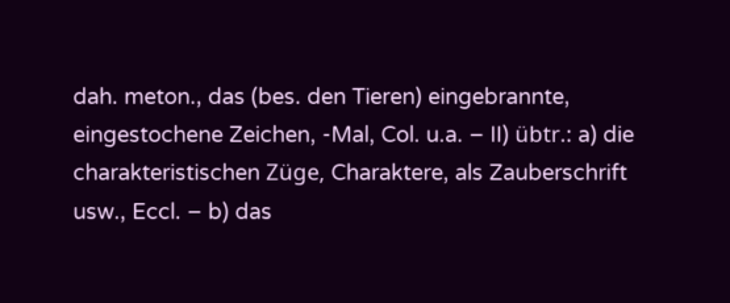dah. meton., das (bes. den Tieren) eingebrannte, eingestochene Zeichen, -Mal, Col. u.a. – II) übtr.: a) die charakteristischen Züge, Charaktere, als Zauberschrift usw., Eccl. – b) das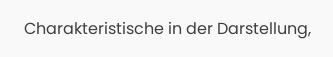Charakteristische in der Darstellung,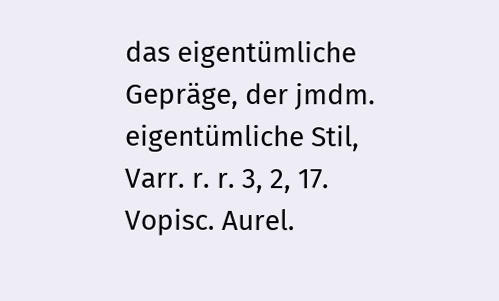das eigentümliche Gepräge, der jmdm. eigentümliche Stil, Varr. r. r. 3, 2, 17. Vopisc. Aurel.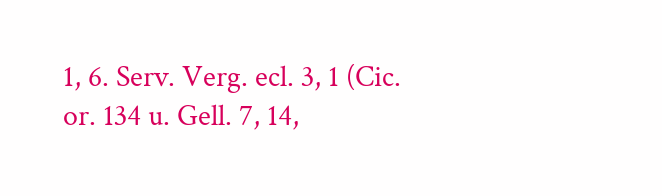1, 6. Serv. Verg. ecl. 3, 1 (Cic. or. 134 u. Gell. 7, 14,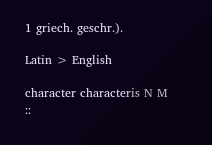1 griech. geschr.).

Latin > English

character characteris N M ::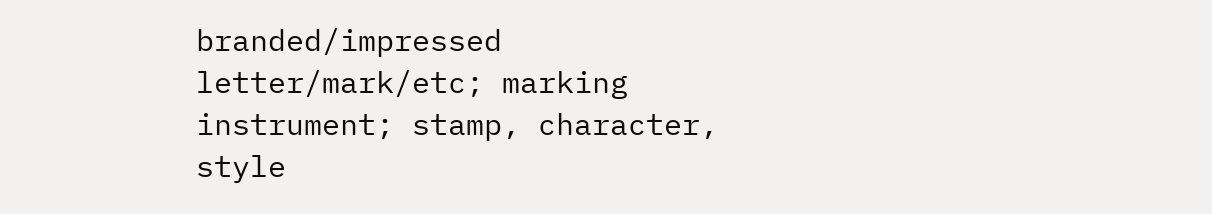branded/impressed letter/mark/etc; marking instrument; stamp, character, style